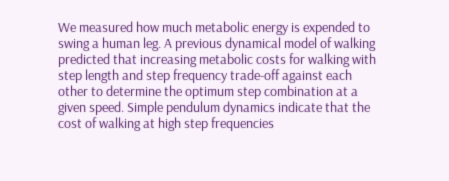We measured how much metabolic energy is expended to swing a human leg. A previous dynamical model of walking predicted that increasing metabolic costs for walking with step length and step frequency trade-off against each other to determine the optimum step combination at a given speed. Simple pendulum dynamics indicate that the cost of walking at high step frequencies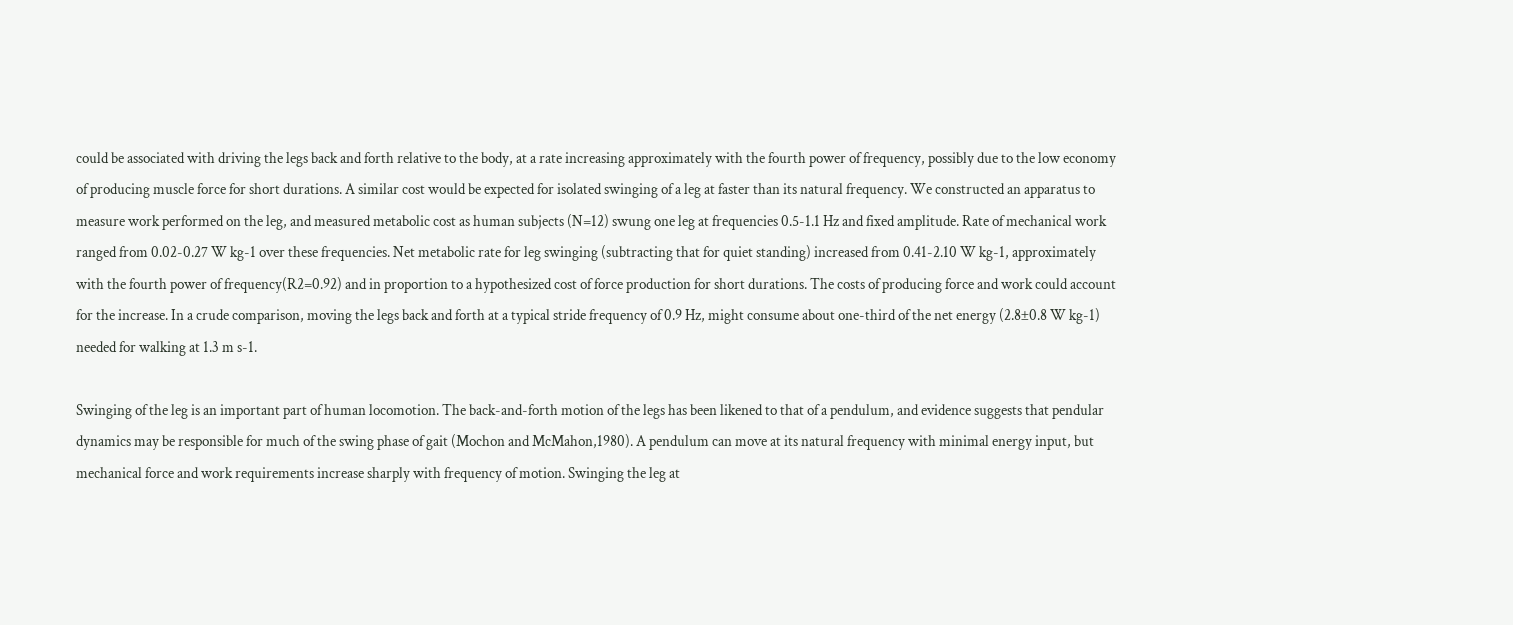could be associated with driving the legs back and forth relative to the body, at a rate increasing approximately with the fourth power of frequency, possibly due to the low economy of producing muscle force for short durations. A similar cost would be expected for isolated swinging of a leg at faster than its natural frequency. We constructed an apparatus to measure work performed on the leg, and measured metabolic cost as human subjects (N=12) swung one leg at frequencies 0.5-1.1 Hz and fixed amplitude. Rate of mechanical work ranged from 0.02-0.27 W kg-1 over these frequencies. Net metabolic rate for leg swinging (subtracting that for quiet standing) increased from 0.41-2.10 W kg-1, approximately with the fourth power of frequency(R2=0.92) and in proportion to a hypothesized cost of force production for short durations. The costs of producing force and work could account for the increase. In a crude comparison, moving the legs back and forth at a typical stride frequency of 0.9 Hz, might consume about one-third of the net energy (2.8±0.8 W kg-1) needed for walking at 1.3 m s-1.

Swinging of the leg is an important part of human locomotion. The back-and-forth motion of the legs has been likened to that of a pendulum, and evidence suggests that pendular dynamics may be responsible for much of the swing phase of gait (Mochon and McMahon,1980). A pendulum can move at its natural frequency with minimal energy input, but mechanical force and work requirements increase sharply with frequency of motion. Swinging the leg at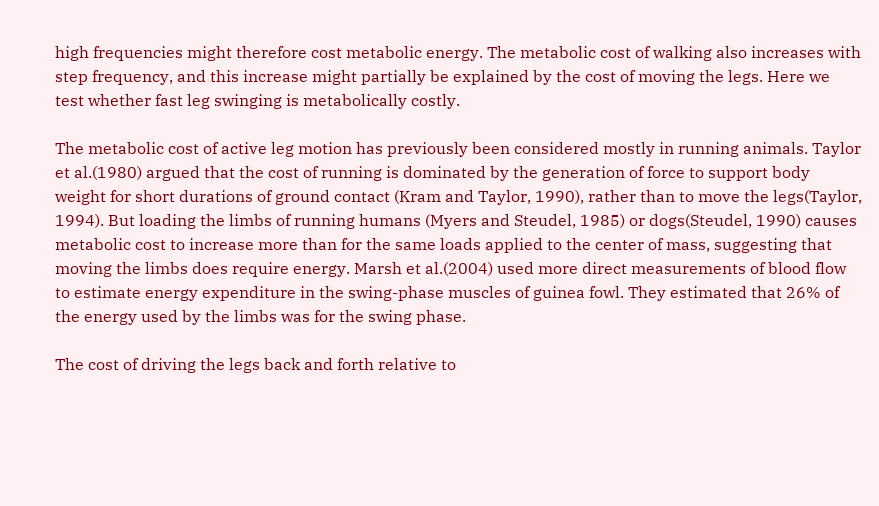high frequencies might therefore cost metabolic energy. The metabolic cost of walking also increases with step frequency, and this increase might partially be explained by the cost of moving the legs. Here we test whether fast leg swinging is metabolically costly.

The metabolic cost of active leg motion has previously been considered mostly in running animals. Taylor et al.(1980) argued that the cost of running is dominated by the generation of force to support body weight for short durations of ground contact (Kram and Taylor, 1990), rather than to move the legs(Taylor, 1994). But loading the limbs of running humans (Myers and Steudel, 1985) or dogs(Steudel, 1990) causes metabolic cost to increase more than for the same loads applied to the center of mass, suggesting that moving the limbs does require energy. Marsh et al.(2004) used more direct measurements of blood flow to estimate energy expenditure in the swing-phase muscles of guinea fowl. They estimated that 26% of the energy used by the limbs was for the swing phase.

The cost of driving the legs back and forth relative to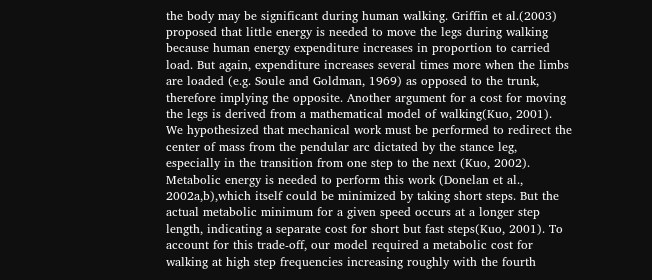the body may be significant during human walking. Griffin et al.(2003) proposed that little energy is needed to move the legs during walking because human energy expenditure increases in proportion to carried load. But again, expenditure increases several times more when the limbs are loaded (e.g. Soule and Goldman, 1969) as opposed to the trunk, therefore implying the opposite. Another argument for a cost for moving the legs is derived from a mathematical model of walking(Kuo, 2001). We hypothesized that mechanical work must be performed to redirect the center of mass from the pendular arc dictated by the stance leg, especially in the transition from one step to the next (Kuo, 2002). Metabolic energy is needed to perform this work (Donelan et al., 2002a,b),which itself could be minimized by taking short steps. But the actual metabolic minimum for a given speed occurs at a longer step length, indicating a separate cost for short but fast steps(Kuo, 2001). To account for this trade-off, our model required a metabolic cost for walking at high step frequencies increasing roughly with the fourth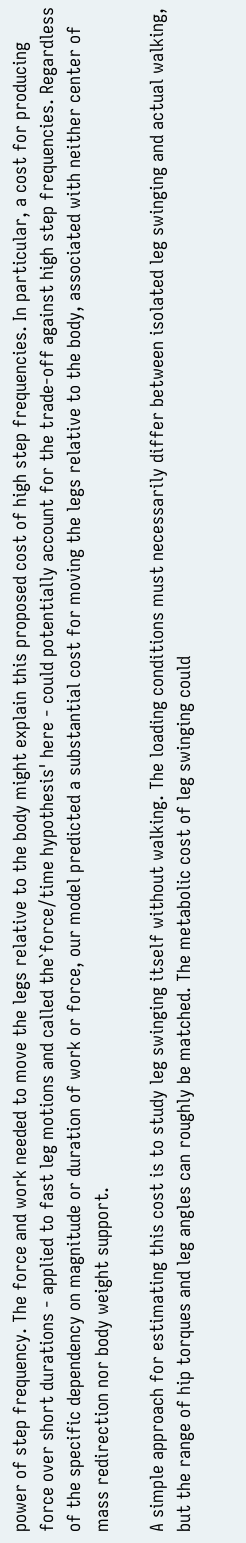power of step frequency. The force and work needed to move the legs relative to the body might explain this proposed cost of high step frequencies. In particular, a cost for producing force over short durations - applied to fast leg motions and called the`force/time hypothesis' here - could potentially account for the trade-off against high step frequencies. Regardless of the specific dependency on magnitude or duration of work or force, our model predicted a substantial cost for moving the legs relative to the body, associated with neither center of mass redirection nor body weight support.

A simple approach for estimating this cost is to study leg swinging itself without walking. The loading conditions must necessarily differ between isolated leg swinging and actual walking, but the range of hip torques and leg angles can roughly be matched. The metabolic cost of leg swinging could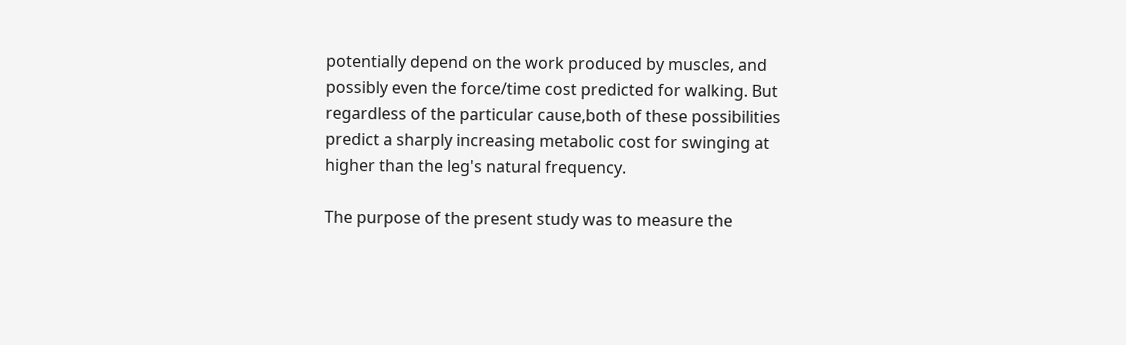potentially depend on the work produced by muscles, and possibly even the force/time cost predicted for walking. But regardless of the particular cause,both of these possibilities predict a sharply increasing metabolic cost for swinging at higher than the leg's natural frequency.

The purpose of the present study was to measure the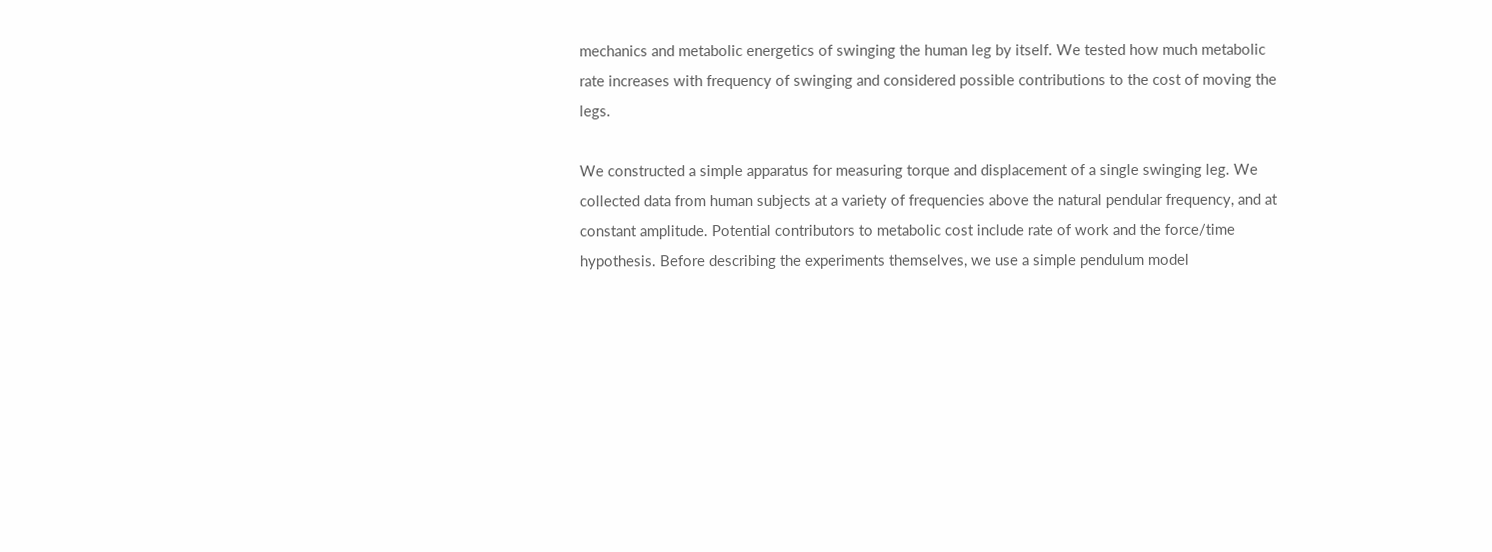mechanics and metabolic energetics of swinging the human leg by itself. We tested how much metabolic rate increases with frequency of swinging and considered possible contributions to the cost of moving the legs.

We constructed a simple apparatus for measuring torque and displacement of a single swinging leg. We collected data from human subjects at a variety of frequencies above the natural pendular frequency, and at constant amplitude. Potential contributors to metabolic cost include rate of work and the force/time hypothesis. Before describing the experiments themselves, we use a simple pendulum model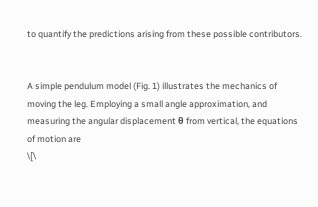to quantify the predictions arising from these possible contributors.


A simple pendulum model (Fig. 1) illustrates the mechanics of moving the leg. Employing a small angle approximation, and measuring the angular displacement θ from vertical, the equations of motion are
\[\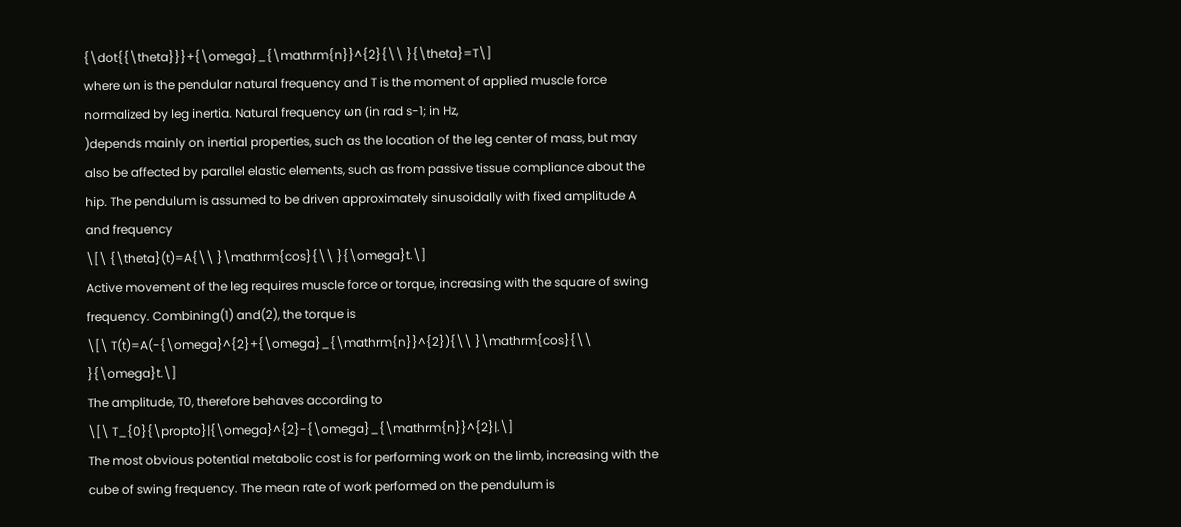{\dot{{\theta}}}+{\omega}_{\mathrm{n}}^{2}{\\ }{\theta}=T\]
where ωn is the pendular natural frequency and T is the moment of applied muscle force normalized by leg inertia. Natural frequency ωn (in rad s-1; in Hz,
)depends mainly on inertial properties, such as the location of the leg center of mass, but may also be affected by parallel elastic elements, such as from passive tissue compliance about the hip. The pendulum is assumed to be driven approximately sinusoidally with fixed amplitude A and frequency
\[\ {\theta}(t)=A{\\ }\mathrm{cos}{\\ }{\omega}t.\]
Active movement of the leg requires muscle force or torque, increasing with the square of swing frequency. Combining(1) and(2), the torque is
\[\ T(t)=A(-{\omega}^{2}+{\omega}_{\mathrm{n}}^{2}){\\ }\mathrm{cos}{\\ }{\omega}t.\]
The amplitude, T0, therefore behaves according to
\[\ T_{0}{\propto}|{\omega}^{2}-{\omega}_{\mathrm{n}}^{2}|.\]
The most obvious potential metabolic cost is for performing work on the limb, increasing with the cube of swing frequency. The mean rate of work performed on the pendulum is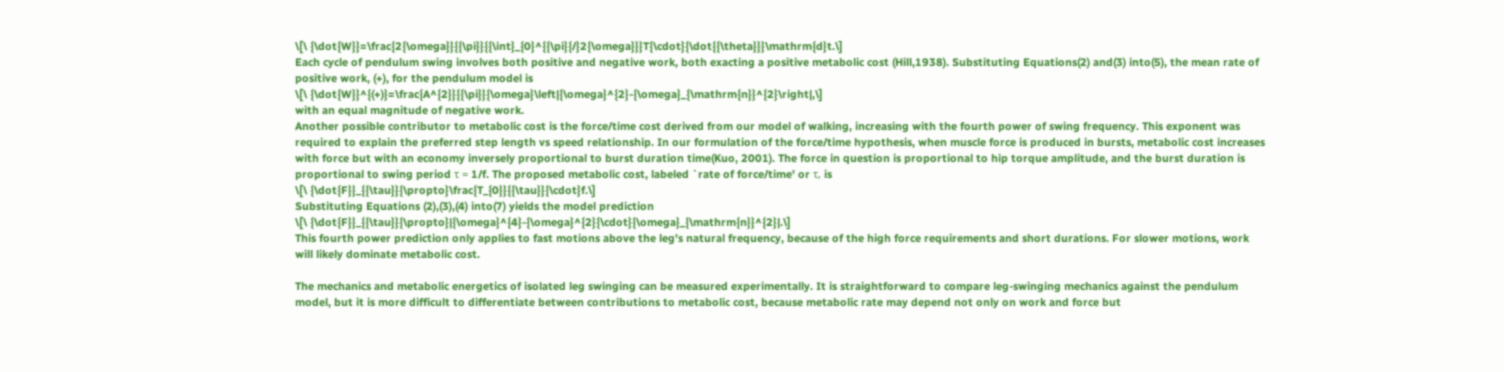\[\ {\dot{W}}=\frac{2{\omega}}{{\pi}}{{\int}_{0}^{{\pi}{/}2{\omega}}}T{\cdot}{\dot{{\theta}}}\mathrm{d}t.\]
Each cycle of pendulum swing involves both positive and negative work, both exacting a positive metabolic cost (Hill,1938). Substituting Equations(2) and(3) into(5), the mean rate of positive work, (+), for the pendulum model is
\[\ {\dot{W}}^{(+)}=\frac{A^{2}}{{\pi}}{\omega}\left|{\omega}^{2}-{\omega}_{\mathrm{n}}^{2}\right|,\]
with an equal magnitude of negative work.
Another possible contributor to metabolic cost is the force/time cost derived from our model of walking, increasing with the fourth power of swing frequency. This exponent was required to explain the preferred step length vs speed relationship. In our formulation of the force/time hypothesis, when muscle force is produced in bursts, metabolic cost increases with force but with an economy inversely proportional to burst duration time(Kuo, 2001). The force in question is proportional to hip torque amplitude, and the burst duration is proportional to swing period τ = 1/f. The proposed metabolic cost, labeled `rate of force/time' or τ, is
\[\ {\dot{F}}_{{\tau}}{\propto}\frac{T_{0}}{{\tau}}{\cdot}f.\]
Substituting Equations (2),(3),(4) into(7) yields the model prediction
\[\ {\dot{F}}_{{\tau}}{\propto}|{\omega}^{4}-{\omega}^{2}{\cdot}{\omega}_{\mathrm{n}}^{2}|.\]
This fourth power prediction only applies to fast motions above the leg's natural frequency, because of the high force requirements and short durations. For slower motions, work will likely dominate metabolic cost.

The mechanics and metabolic energetics of isolated leg swinging can be measured experimentally. It is straightforward to compare leg-swinging mechanics against the pendulum model, but it is more difficult to differentiate between contributions to metabolic cost, because metabolic rate may depend not only on work and force but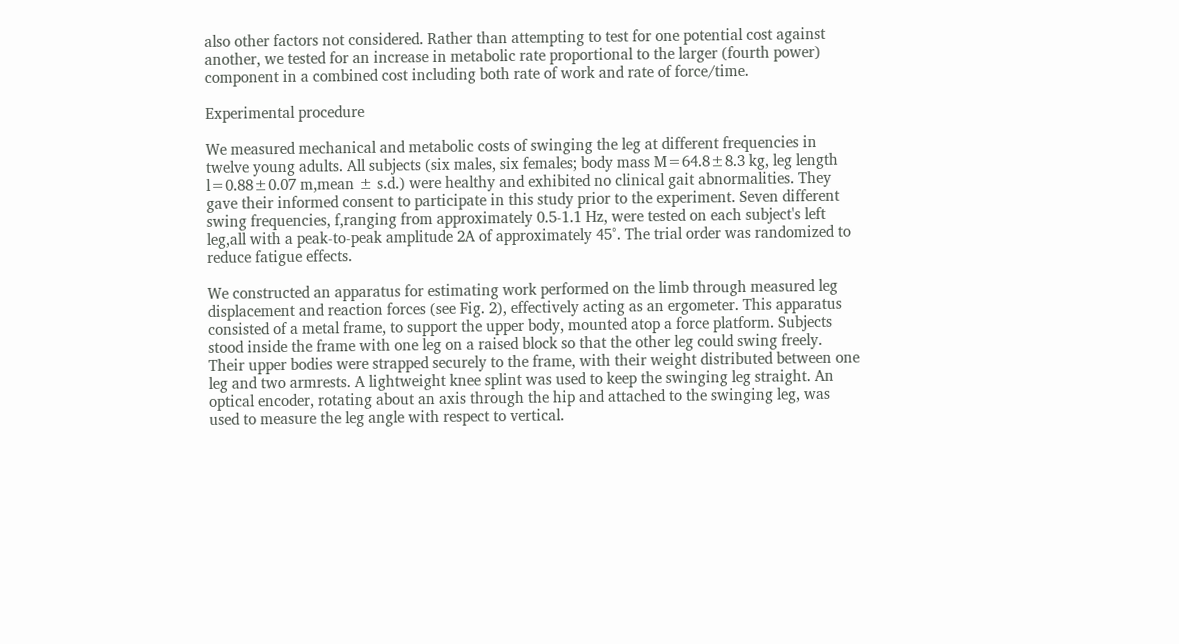also other factors not considered. Rather than attempting to test for one potential cost against another, we tested for an increase in metabolic rate proportional to the larger (fourth power) component in a combined cost including both rate of work and rate of force/time.

Experimental procedure

We measured mechanical and metabolic costs of swinging the leg at different frequencies in twelve young adults. All subjects (six males, six females; body mass M=64.8±8.3 kg, leg length l=0.88±0.07 m,mean ± s.d.) were healthy and exhibited no clinical gait abnormalities. They gave their informed consent to participate in this study prior to the experiment. Seven different swing frequencies, f,ranging from approximately 0.5-1.1 Hz, were tested on each subject's left leg,all with a peak-to-peak amplitude 2A of approximately 45°. The trial order was randomized to reduce fatigue effects.

We constructed an apparatus for estimating work performed on the limb through measured leg displacement and reaction forces (see Fig. 2), effectively acting as an ergometer. This apparatus consisted of a metal frame, to support the upper body, mounted atop a force platform. Subjects stood inside the frame with one leg on a raised block so that the other leg could swing freely. Their upper bodies were strapped securely to the frame, with their weight distributed between one leg and two armrests. A lightweight knee splint was used to keep the swinging leg straight. An optical encoder, rotating about an axis through the hip and attached to the swinging leg, was used to measure the leg angle with respect to vertical.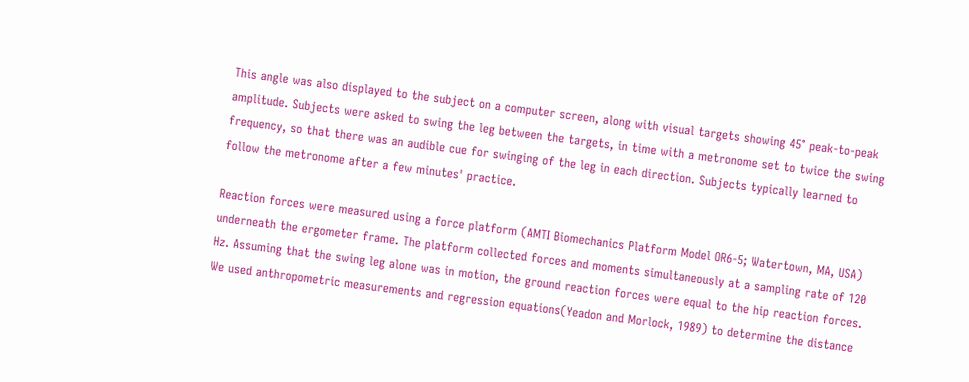This angle was also displayed to the subject on a computer screen, along with visual targets showing 45° peak-to-peak amplitude. Subjects were asked to swing the leg between the targets, in time with a metronome set to twice the swing frequency, so that there was an audible cue for swinging of the leg in each direction. Subjects typically learned to follow the metronome after a few minutes' practice.

Reaction forces were measured using a force platform (AMTI Biomechanics Platform Model OR6-5; Watertown, MA, USA) underneath the ergometer frame. The platform collected forces and moments simultaneously at a sampling rate of 120 Hz. Assuming that the swing leg alone was in motion, the ground reaction forces were equal to the hip reaction forces. We used anthropometric measurements and regression equations(Yeadon and Morlock, 1989) to determine the distance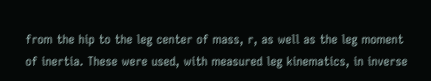from the hip to the leg center of mass, r, as well as the leg moment of inertia. These were used, with measured leg kinematics, in inverse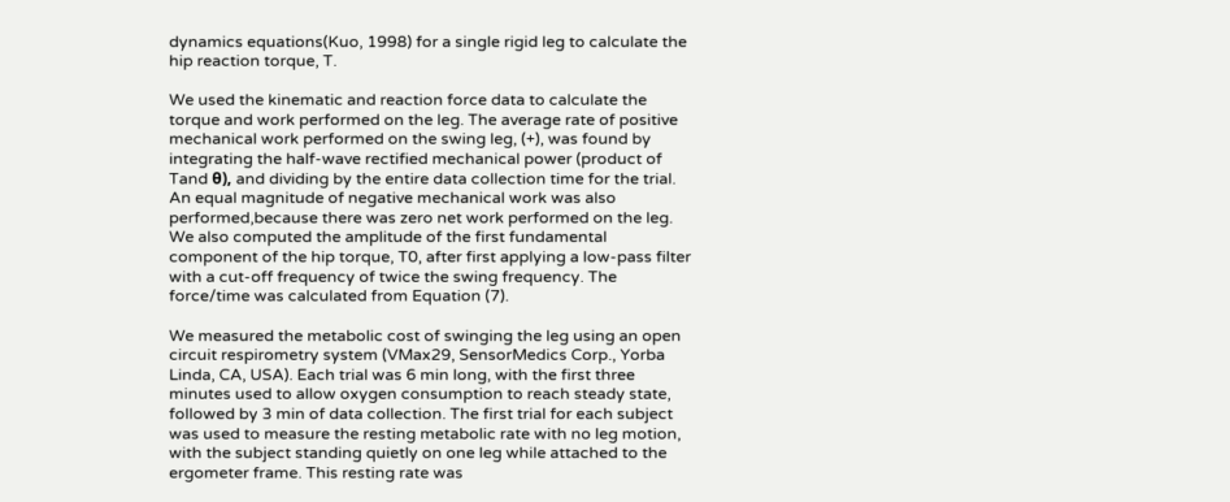dynamics equations(Kuo, 1998) for a single rigid leg to calculate the hip reaction torque, T.

We used the kinematic and reaction force data to calculate the torque and work performed on the leg. The average rate of positive mechanical work performed on the swing leg, (+), was found by integrating the half-wave rectified mechanical power (product of Tand θ), and dividing by the entire data collection time for the trial. An equal magnitude of negative mechanical work was also performed,because there was zero net work performed on the leg. We also computed the amplitude of the first fundamental component of the hip torque, T0, after first applying a low-pass filter with a cut-off frequency of twice the swing frequency. The force/time was calculated from Equation (7).

We measured the metabolic cost of swinging the leg using an open circuit respirometry system (VMax29, SensorMedics Corp., Yorba Linda, CA, USA). Each trial was 6 min long, with the first three minutes used to allow oxygen consumption to reach steady state, followed by 3 min of data collection. The first trial for each subject was used to measure the resting metabolic rate with no leg motion, with the subject standing quietly on one leg while attached to the ergometer frame. This resting rate was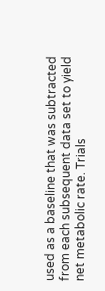used as a baseline that was subtracted from each subsequent data set to yield net metabolic rate. Trials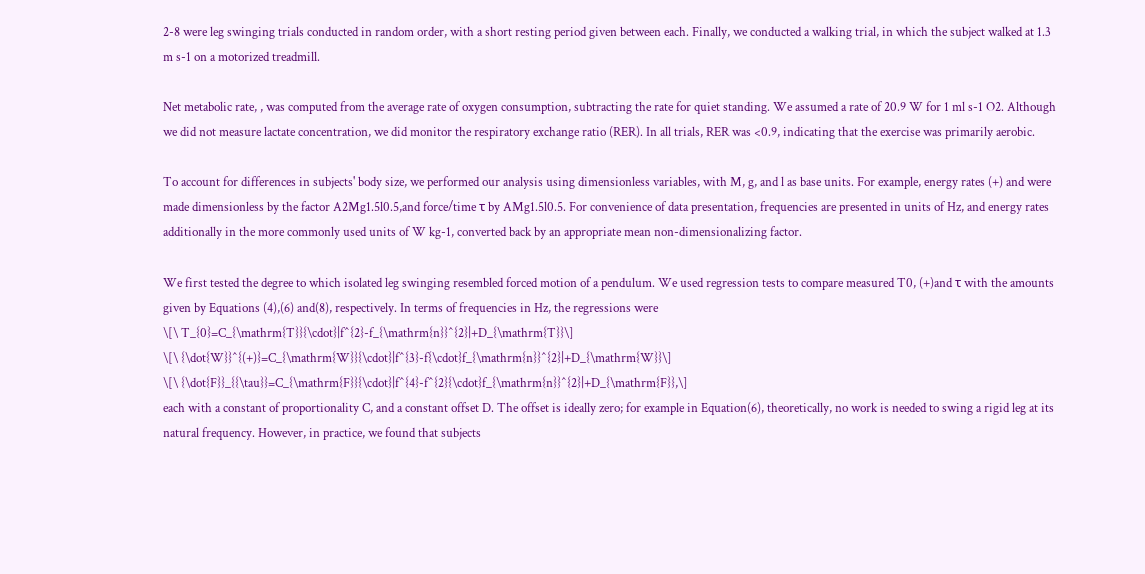2-8 were leg swinging trials conducted in random order, with a short resting period given between each. Finally, we conducted a walking trial, in which the subject walked at 1.3 m s-1 on a motorized treadmill.

Net metabolic rate, , was computed from the average rate of oxygen consumption, subtracting the rate for quiet standing. We assumed a rate of 20.9 W for 1 ml s-1 O2. Although we did not measure lactate concentration, we did monitor the respiratory exchange ratio (RER). In all trials, RER was <0.9, indicating that the exercise was primarily aerobic.

To account for differences in subjects' body size, we performed our analysis using dimensionless variables, with M, g, and l as base units. For example, energy rates (+) and were made dimensionless by the factor A2Mg1.5l0.5,and force/time τ by AMg1.5l0.5. For convenience of data presentation, frequencies are presented in units of Hz, and energy rates additionally in the more commonly used units of W kg-1, converted back by an appropriate mean non-dimensionalizing factor.

We first tested the degree to which isolated leg swinging resembled forced motion of a pendulum. We used regression tests to compare measured T0, (+)and τ with the amounts given by Equations (4),(6) and(8), respectively. In terms of frequencies in Hz, the regressions were
\[\ T_{0}=C_{\mathrm{T}}{\cdot}|f^{2}-f_{\mathrm{n}}^{2}|+D_{\mathrm{T}}\]
\[\ {\dot{W}}^{(+)}=C_{\mathrm{W}}{\cdot}|f^{3}-f{\cdot}f_{\mathrm{n}}^{2}|+D_{\mathrm{W}}\]
\[\ {\dot{F}}_{{\tau}}=C_{\mathrm{F}}{\cdot}|f^{4}-f^{2}{\cdot}f_{\mathrm{n}}^{2}|+D_{\mathrm{F}},\]
each with a constant of proportionality C, and a constant offset D. The offset is ideally zero; for example in Equation(6), theoretically, no work is needed to swing a rigid leg at its natural frequency. However, in practice, we found that subjects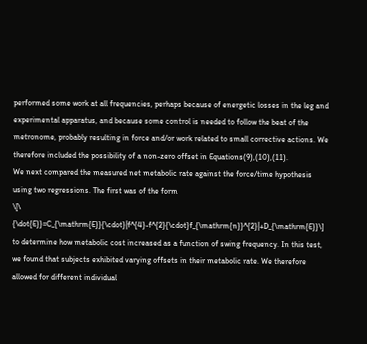performed some work at all frequencies, perhaps because of energetic losses in the leg and experimental apparatus, and because some control is needed to follow the beat of the metronome, probably resulting in force and/or work related to small corrective actions. We therefore included the possibility of a non-zero offset in Equations(9),(10),(11).
We next compared the measured net metabolic rate against the force/time hypothesis using two regressions. The first was of the form
\[\ {\dot{E}}=C_{\mathrm{E}}{\cdot}|f^{4}-f^{2}{\cdot}f_{\mathrm{n}}^{2}|+D_{\mathrm{E}}\]
to determine how metabolic cost increased as a function of swing frequency. In this test, we found that subjects exhibited varying offsets in their metabolic rate. We therefore allowed for different individual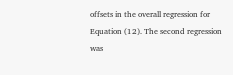offsets in the overall regression for Equation (12). The second regression was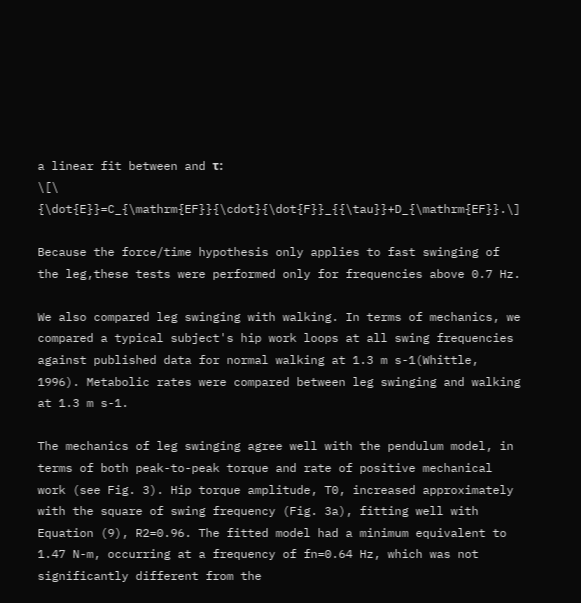a linear fit between and τ:
\[\ {\dot{E}}=C_{\mathrm{EF}}{\cdot}{\dot{F}}_{{\tau}}+D_{\mathrm{EF}}.\]

Because the force/time hypothesis only applies to fast swinging of the leg,these tests were performed only for frequencies above 0.7 Hz.

We also compared leg swinging with walking. In terms of mechanics, we compared a typical subject's hip work loops at all swing frequencies against published data for normal walking at 1.3 m s-1(Whittle, 1996). Metabolic rates were compared between leg swinging and walking at 1.3 m s-1.

The mechanics of leg swinging agree well with the pendulum model, in terms of both peak-to-peak torque and rate of positive mechanical work (see Fig. 3). Hip torque amplitude, T0, increased approximately with the square of swing frequency (Fig. 3a), fitting well with Equation (9), R2=0.96. The fitted model had a minimum equivalent to 1.47 N-m, occurring at a frequency of fn=0.64 Hz, which was not significantly different from the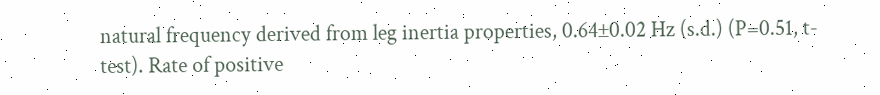natural frequency derived from leg inertia properties, 0.64±0.02 Hz (s.d.) (P=0.51, t-test). Rate of positive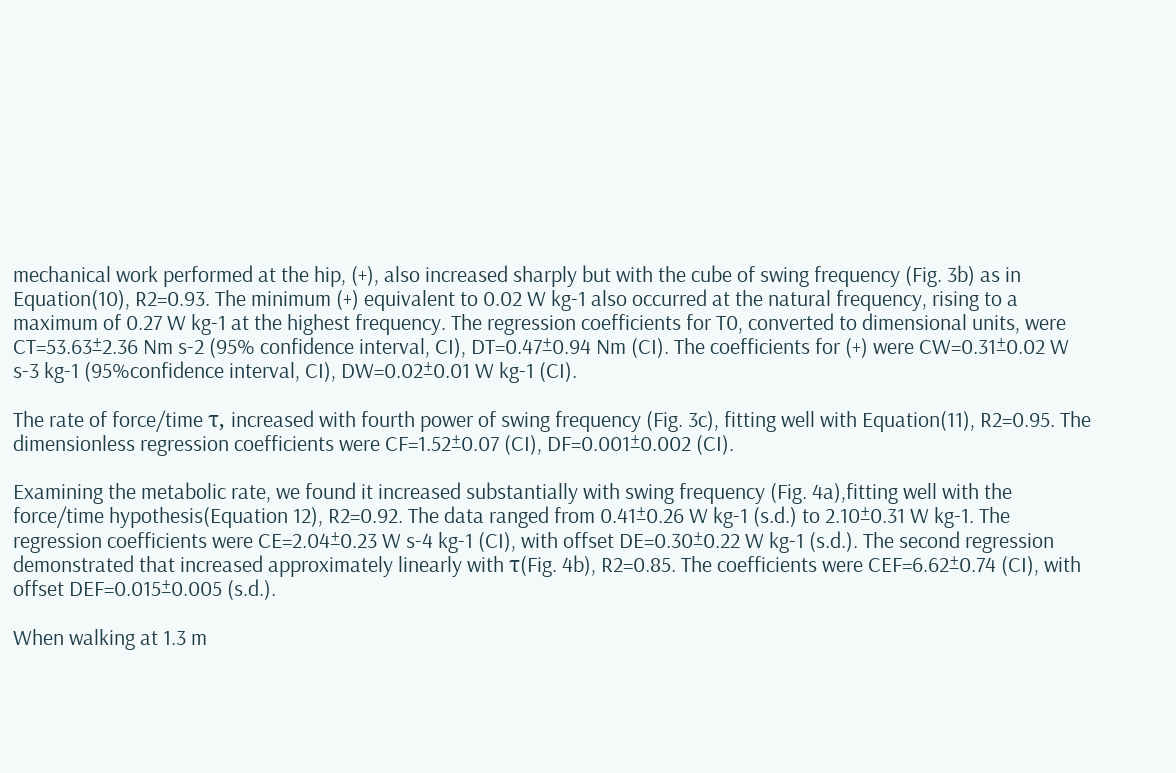mechanical work performed at the hip, (+), also increased sharply but with the cube of swing frequency (Fig. 3b) as in Equation(10), R2=0.93. The minimum (+) equivalent to 0.02 W kg-1 also occurred at the natural frequency, rising to a maximum of 0.27 W kg-1 at the highest frequency. The regression coefficients for T0, converted to dimensional units, were CT=53.63±2.36 Nm s-2 (95% confidence interval, CI), DT=0.47±0.94 Nm (CI). The coefficients for (+) were CW=0.31±0.02 W s-3 kg-1 (95%confidence interval, CI), DW=0.02±0.01 W kg-1 (CI).

The rate of force/time τ, increased with fourth power of swing frequency (Fig. 3c), fitting well with Equation(11), R2=0.95. The dimensionless regression coefficients were CF=1.52±0.07 (CI), DF=0.001±0.002 (CI).

Examining the metabolic rate, we found it increased substantially with swing frequency (Fig. 4a),fitting well with the force/time hypothesis(Equation 12), R2=0.92. The data ranged from 0.41±0.26 W kg-1 (s.d.) to 2.10±0.31 W kg-1. The regression coefficients were CE=2.04±0.23 W s-4 kg-1 (CI), with offset DE=0.30±0.22 W kg-1 (s.d.). The second regression demonstrated that increased approximately linearly with τ(Fig. 4b), R2=0.85. The coefficients were CEF=6.62±0.74 (CI), with offset DEF=0.015±0.005 (s.d.).

When walking at 1.3 m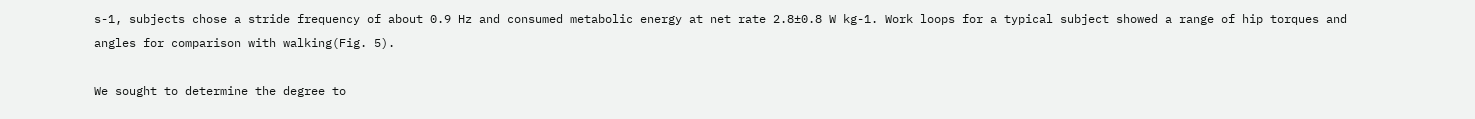s-1, subjects chose a stride frequency of about 0.9 Hz and consumed metabolic energy at net rate 2.8±0.8 W kg-1. Work loops for a typical subject showed a range of hip torques and angles for comparison with walking(Fig. 5).

We sought to determine the degree to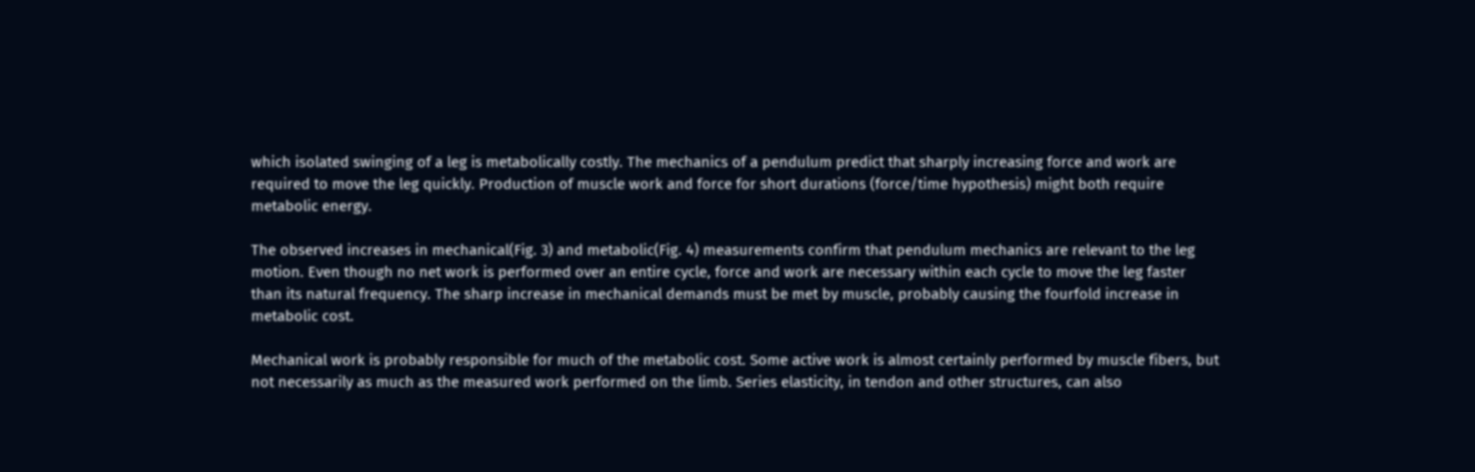which isolated swinging of a leg is metabolically costly. The mechanics of a pendulum predict that sharply increasing force and work are required to move the leg quickly. Production of muscle work and force for short durations (force/time hypothesis) might both require metabolic energy.

The observed increases in mechanical(Fig. 3) and metabolic(Fig. 4) measurements confirm that pendulum mechanics are relevant to the leg motion. Even though no net work is performed over an entire cycle, force and work are necessary within each cycle to move the leg faster than its natural frequency. The sharp increase in mechanical demands must be met by muscle, probably causing the fourfold increase in metabolic cost.

Mechanical work is probably responsible for much of the metabolic cost. Some active work is almost certainly performed by muscle fibers, but not necessarily as much as the measured work performed on the limb. Series elasticity, in tendon and other structures, can also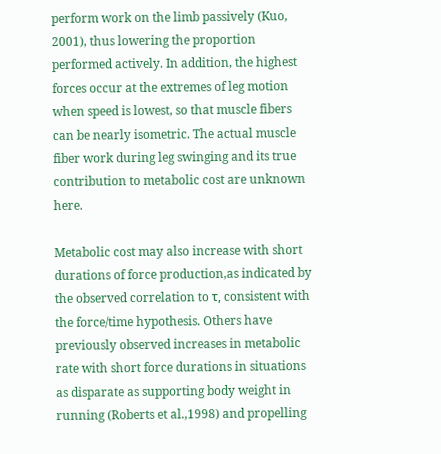perform work on the limb passively (Kuo, 2001), thus lowering the proportion performed actively. In addition, the highest forces occur at the extremes of leg motion when speed is lowest, so that muscle fibers can be nearly isometric. The actual muscle fiber work during leg swinging and its true contribution to metabolic cost are unknown here.

Metabolic cost may also increase with short durations of force production,as indicated by the observed correlation to τ, consistent with the force/time hypothesis. Others have previously observed increases in metabolic rate with short force durations in situations as disparate as supporting body weight in running (Roberts et al.,1998) and propelling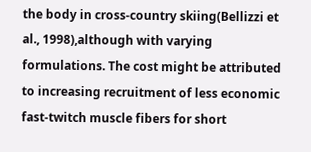the body in cross-country skiing(Bellizzi et al., 1998),although with varying formulations. The cost might be attributed to increasing recruitment of less economic fast-twitch muscle fibers for short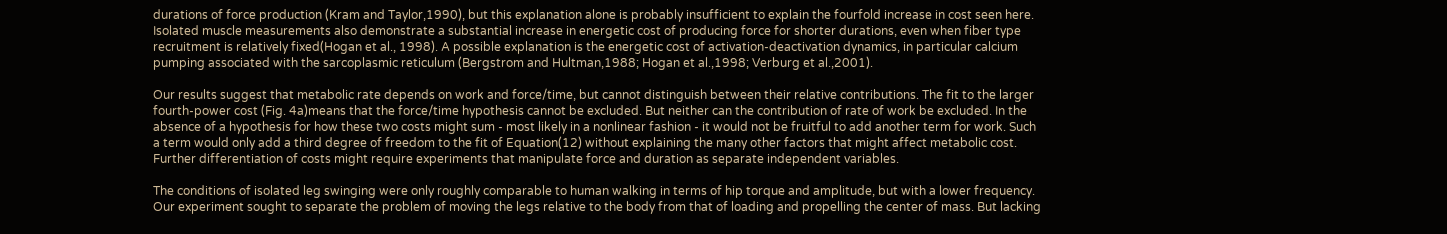durations of force production (Kram and Taylor,1990), but this explanation alone is probably insufficient to explain the fourfold increase in cost seen here. Isolated muscle measurements also demonstrate a substantial increase in energetic cost of producing force for shorter durations, even when fiber type recruitment is relatively fixed(Hogan et al., 1998). A possible explanation is the energetic cost of activation-deactivation dynamics, in particular calcium pumping associated with the sarcoplasmic reticulum (Bergstrom and Hultman,1988; Hogan et al.,1998; Verburg et al.,2001).

Our results suggest that metabolic rate depends on work and force/time, but cannot distinguish between their relative contributions. The fit to the larger fourth-power cost (Fig. 4a)means that the force/time hypothesis cannot be excluded. But neither can the contribution of rate of work be excluded. In the absence of a hypothesis for how these two costs might sum - most likely in a nonlinear fashion - it would not be fruitful to add another term for work. Such a term would only add a third degree of freedom to the fit of Equation(12) without explaining the many other factors that might affect metabolic cost. Further differentiation of costs might require experiments that manipulate force and duration as separate independent variables.

The conditions of isolated leg swinging were only roughly comparable to human walking in terms of hip torque and amplitude, but with a lower frequency. Our experiment sought to separate the problem of moving the legs relative to the body from that of loading and propelling the center of mass. But lacking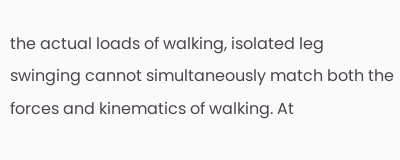the actual loads of walking, isolated leg swinging cannot simultaneously match both the forces and kinematics of walking. At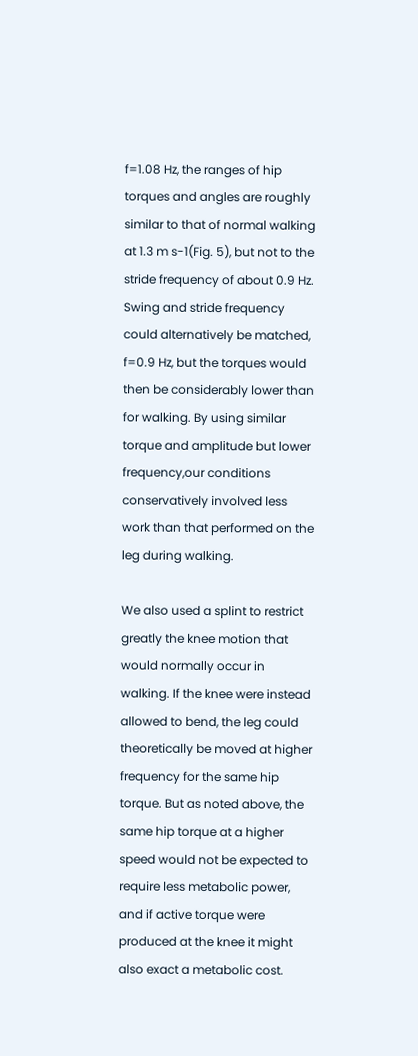f=1.08 Hz, the ranges of hip torques and angles are roughly similar to that of normal walking at 1.3 m s-1(Fig. 5), but not to the stride frequency of about 0.9 Hz. Swing and stride frequency could alternatively be matched, f=0.9 Hz, but the torques would then be considerably lower than for walking. By using similar torque and amplitude but lower frequency,our conditions conservatively involved less work than that performed on the leg during walking.

We also used a splint to restrict greatly the knee motion that would normally occur in walking. If the knee were instead allowed to bend, the leg could theoretically be moved at higher frequency for the same hip torque. But as noted above, the same hip torque at a higher speed would not be expected to require less metabolic power, and if active torque were produced at the knee it might also exact a metabolic cost.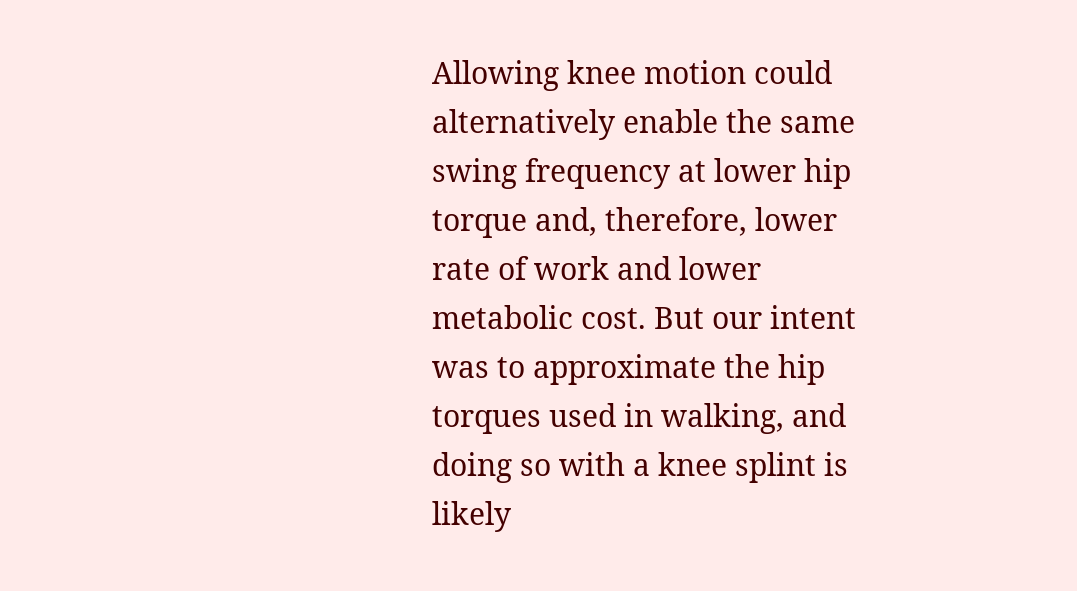Allowing knee motion could alternatively enable the same swing frequency at lower hip torque and, therefore, lower rate of work and lower metabolic cost. But our intent was to approximate the hip torques used in walking, and doing so with a knee splint is likely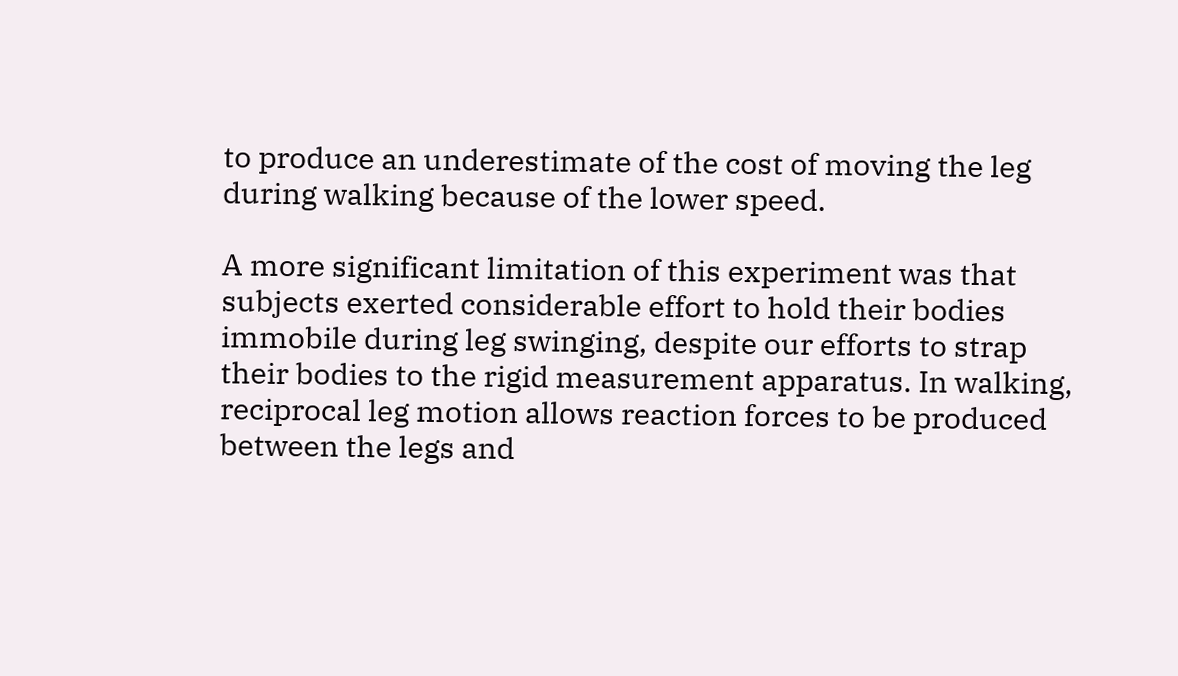to produce an underestimate of the cost of moving the leg during walking because of the lower speed.

A more significant limitation of this experiment was that subjects exerted considerable effort to hold their bodies immobile during leg swinging, despite our efforts to strap their bodies to the rigid measurement apparatus. In walking, reciprocal leg motion allows reaction forces to be produced between the legs and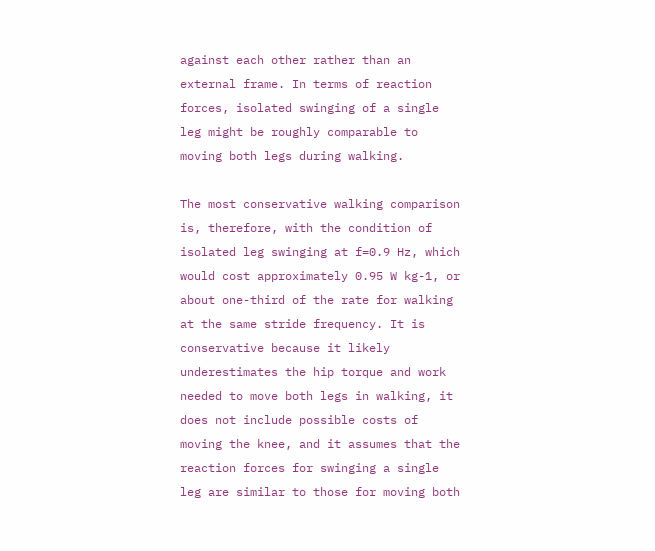against each other rather than an external frame. In terms of reaction forces, isolated swinging of a single leg might be roughly comparable to moving both legs during walking.

The most conservative walking comparison is, therefore, with the condition of isolated leg swinging at f=0.9 Hz, which would cost approximately 0.95 W kg-1, or about one-third of the rate for walking at the same stride frequency. It is conservative because it likely underestimates the hip torque and work needed to move both legs in walking, it does not include possible costs of moving the knee, and it assumes that the reaction forces for swinging a single leg are similar to those for moving both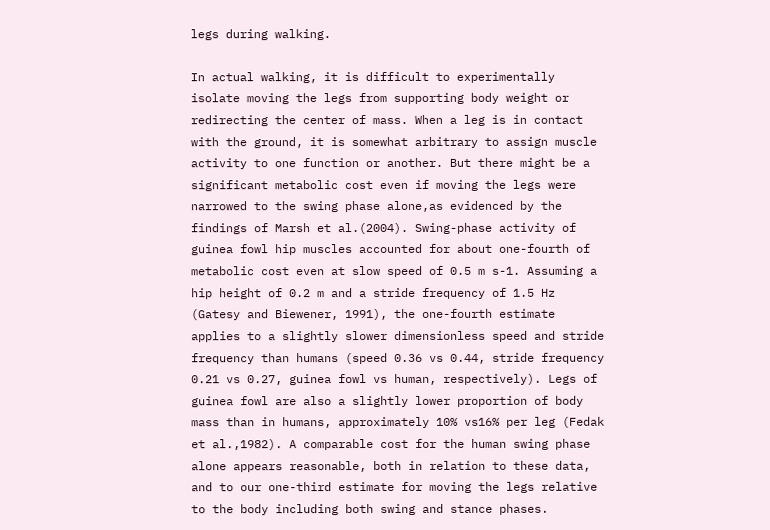legs during walking.

In actual walking, it is difficult to experimentally isolate moving the legs from supporting body weight or redirecting the center of mass. When a leg is in contact with the ground, it is somewhat arbitrary to assign muscle activity to one function or another. But there might be a significant metabolic cost even if moving the legs were narrowed to the swing phase alone,as evidenced by the findings of Marsh et al.(2004). Swing-phase activity of guinea fowl hip muscles accounted for about one-fourth of metabolic cost even at slow speed of 0.5 m s-1. Assuming a hip height of 0.2 m and a stride frequency of 1.5 Hz (Gatesy and Biewener, 1991), the one-fourth estimate applies to a slightly slower dimensionless speed and stride frequency than humans (speed 0.36 vs 0.44, stride frequency 0.21 vs 0.27, guinea fowl vs human, respectively). Legs of guinea fowl are also a slightly lower proportion of body mass than in humans, approximately 10% vs16% per leg (Fedak et al.,1982). A comparable cost for the human swing phase alone appears reasonable, both in relation to these data, and to our one-third estimate for moving the legs relative to the body including both swing and stance phases.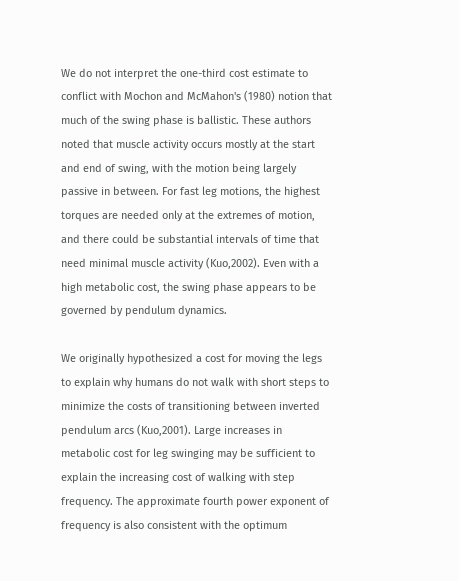We do not interpret the one-third cost estimate to conflict with Mochon and McMahon's (1980) notion that much of the swing phase is ballistic. These authors noted that muscle activity occurs mostly at the start and end of swing, with the motion being largely passive in between. For fast leg motions, the highest torques are needed only at the extremes of motion, and there could be substantial intervals of time that need minimal muscle activity (Kuo,2002). Even with a high metabolic cost, the swing phase appears to be governed by pendulum dynamics.

We originally hypothesized a cost for moving the legs to explain why humans do not walk with short steps to minimize the costs of transitioning between inverted pendulum arcs (Kuo,2001). Large increases in metabolic cost for leg swinging may be sufficient to explain the increasing cost of walking with step frequency. The approximate fourth power exponent of frequency is also consistent with the optimum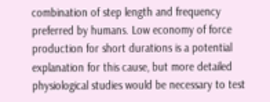combination of step length and frequency preferred by humans. Low economy of force production for short durations is a potential explanation for this cause, but more detailed physiological studies would be necessary to test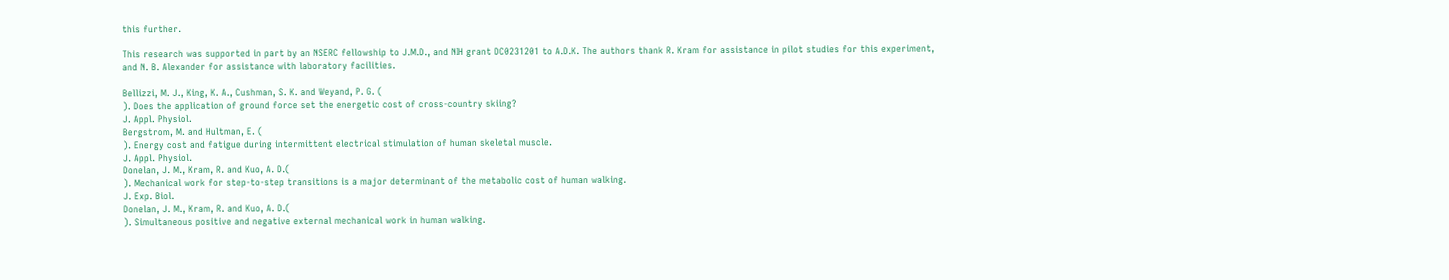this further.

This research was supported in part by an NSERC fellowship to J.M.D., and NIH grant DC0231201 to A.D.K. The authors thank R. Kram for assistance in pilot studies for this experiment, and N. B. Alexander for assistance with laboratory facilities.

Bellizzi, M. J., King, K. A., Cushman, S. K. and Weyand, P. G. (
). Does the application of ground force set the energetic cost of cross-country skiing?
J. Appl. Physiol.
Bergstrom, M. and Hultman, E. (
). Energy cost and fatigue during intermittent electrical stimulation of human skeletal muscle.
J. Appl. Physiol.
Donelan, J. M., Kram, R. and Kuo, A. D.(
). Mechanical work for step-to-step transitions is a major determinant of the metabolic cost of human walking.
J. Exp. Biol.
Donelan, J. M., Kram, R. and Kuo, A. D.(
). Simultaneous positive and negative external mechanical work in human walking.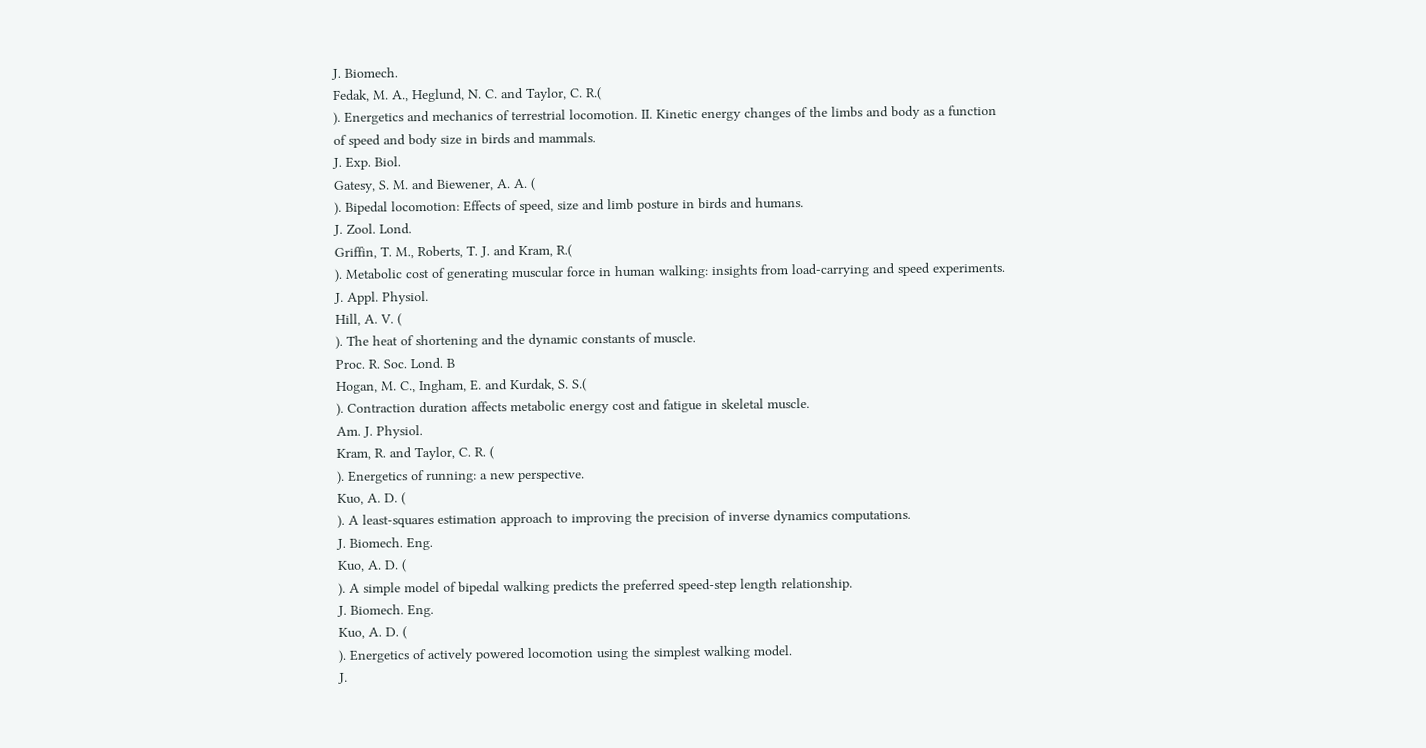J. Biomech.
Fedak, M. A., Heglund, N. C. and Taylor, C. R.(
). Energetics and mechanics of terrestrial locomotion. II. Kinetic energy changes of the limbs and body as a function of speed and body size in birds and mammals.
J. Exp. Biol.
Gatesy, S. M. and Biewener, A. A. (
). Bipedal locomotion: Effects of speed, size and limb posture in birds and humans.
J. Zool. Lond.
Griffin, T. M., Roberts, T. J. and Kram, R.(
). Metabolic cost of generating muscular force in human walking: insights from load-carrying and speed experiments.
J. Appl. Physiol.
Hill, A. V. (
). The heat of shortening and the dynamic constants of muscle.
Proc. R. Soc. Lond. B
Hogan, M. C., Ingham, E. and Kurdak, S. S.(
). Contraction duration affects metabolic energy cost and fatigue in skeletal muscle.
Am. J. Physiol.
Kram, R. and Taylor, C. R. (
). Energetics of running: a new perspective.
Kuo, A. D. (
). A least-squares estimation approach to improving the precision of inverse dynamics computations.
J. Biomech. Eng.
Kuo, A. D. (
). A simple model of bipedal walking predicts the preferred speed-step length relationship.
J. Biomech. Eng.
Kuo, A. D. (
). Energetics of actively powered locomotion using the simplest walking model.
J.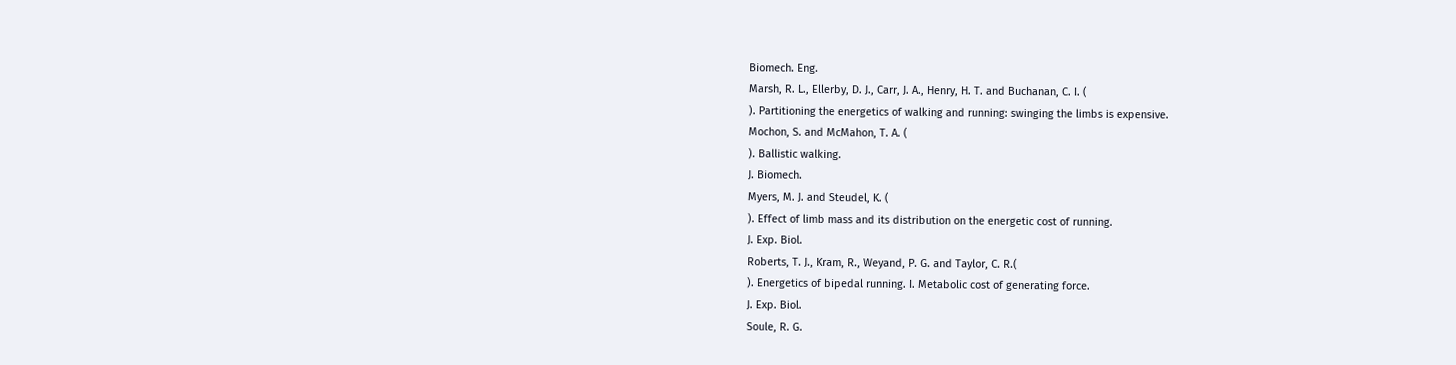Biomech. Eng.
Marsh, R. L., Ellerby, D. J., Carr, J. A., Henry, H. T. and Buchanan, C. I. (
). Partitioning the energetics of walking and running: swinging the limbs is expensive.
Mochon, S. and McMahon, T. A. (
). Ballistic walking.
J. Biomech.
Myers, M. J. and Steudel, K. (
). Effect of limb mass and its distribution on the energetic cost of running.
J. Exp. Biol.
Roberts, T. J., Kram, R., Weyand, P. G. and Taylor, C. R.(
). Energetics of bipedal running. I. Metabolic cost of generating force.
J. Exp. Biol.
Soule, R. G.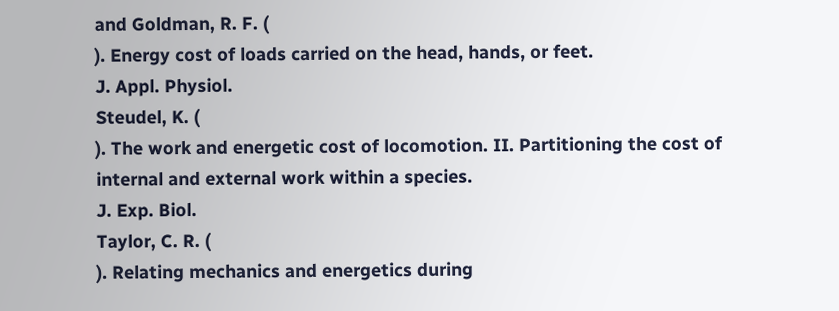and Goldman, R. F. (
). Energy cost of loads carried on the head, hands, or feet.
J. Appl. Physiol.
Steudel, K. (
). The work and energetic cost of locomotion. II. Partitioning the cost of internal and external work within a species.
J. Exp. Biol.
Taylor, C. R. (
). Relating mechanics and energetics during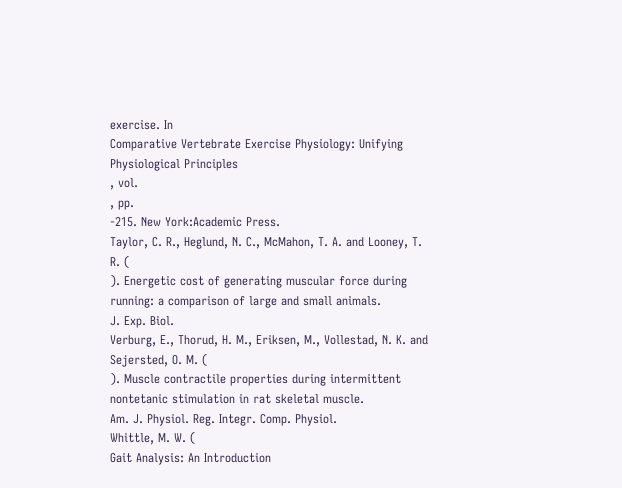exercise. In
Comparative Vertebrate Exercise Physiology: Unifying Physiological Principles
, vol.
, pp.
-215. New York:Academic Press.
Taylor, C. R., Heglund, N. C., McMahon, T. A. and Looney, T. R. (
). Energetic cost of generating muscular force during running: a comparison of large and small animals.
J. Exp. Biol.
Verburg, E., Thorud, H. M., Eriksen, M., Vollestad, N. K. and Sejersted, O. M. (
). Muscle contractile properties during intermittent nontetanic stimulation in rat skeletal muscle.
Am. J. Physiol. Reg. Integr. Comp. Physiol.
Whittle, M. W. (
Gait Analysis: An Introduction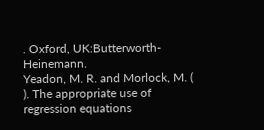. Oxford, UK:Butterworth-Heinemann.
Yeadon, M. R. and Morlock, M. (
). The appropriate use of regression equations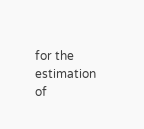for the estimation of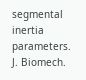segmental inertia parameters.
J. Biomech.